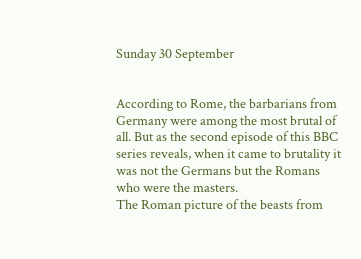Sunday 30 September


According to Rome, the barbarians from Germany were among the most brutal of all. But as the second episode of this BBC series reveals, when it came to brutality it was not the Germans but the Romans who were the masters.
The Roman picture of the beasts from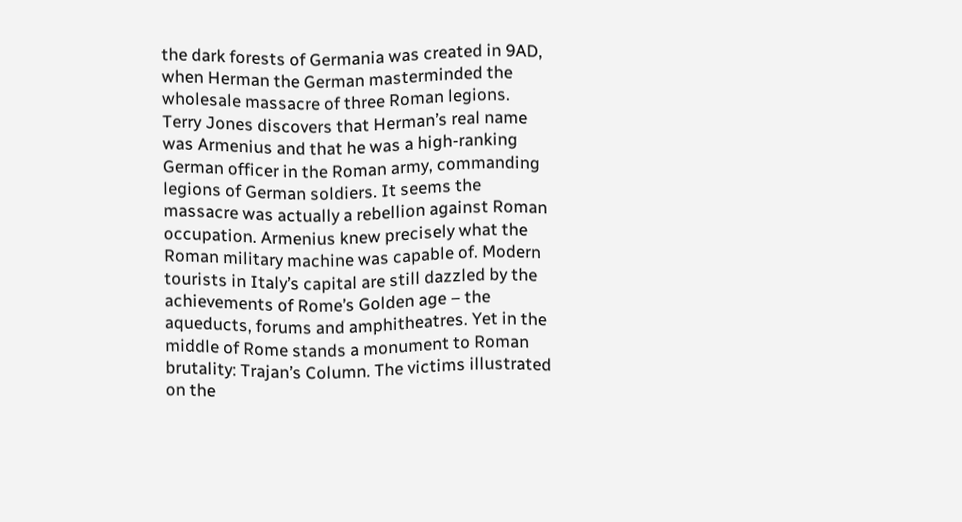the dark forests of Germania was created in 9AD, when Herman the German masterminded the wholesale massacre of three Roman legions. Terry Jones discovers that Herman’s real name was Armenius and that he was a high-ranking German officer in the Roman army, commanding legions of German soldiers. It seems the massacre was actually a rebellion against Roman occupation. Armenius knew precisely what the Roman military machine was capable of. Modern tourists in Italy’s capital are still dazzled by the achievements of Rome’s Golden age – the aqueducts, forums and amphitheatres. Yet in the middle of Rome stands a monument to Roman brutality: Trajan’s Column. The victims illustrated on the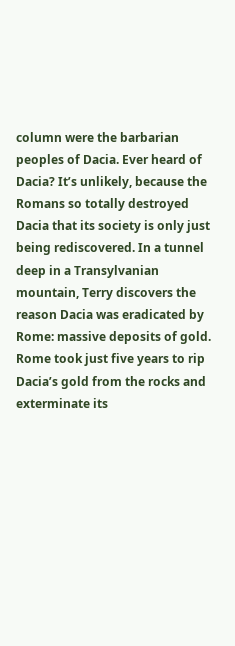column were the barbarian peoples of Dacia. Ever heard of Dacia? It’s unlikely, because the Romans so totally destroyed Dacia that its society is only just being rediscovered. In a tunnel deep in a Transylvanian mountain, Terry discovers the reason Dacia was eradicated by Rome: massive deposits of gold. Rome took just five years to rip Dacia’s gold from the rocks and exterminate its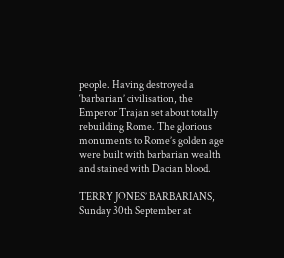people. Having destroyed a ‘barbarian’ civilisation, the Emperor Trajan set about totally rebuilding Rome. The glorious monuments to Rome’s golden age were built with barbarian wealth and stained with Dacian blood.

TERRY JONES’ BARBARIANS, Sunday 30th September at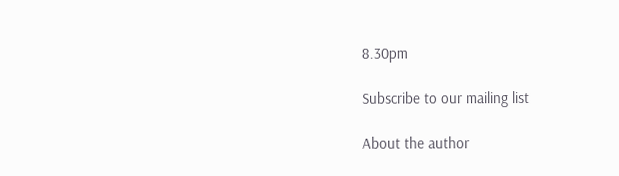8.30pm

Subscribe to our mailing list

About the author